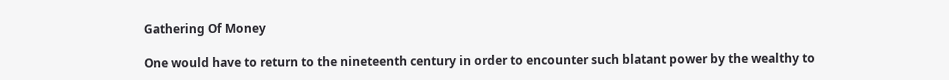Gathering Of Money

One would have to return to the nineteenth century in order to encounter such blatant power by the wealthy to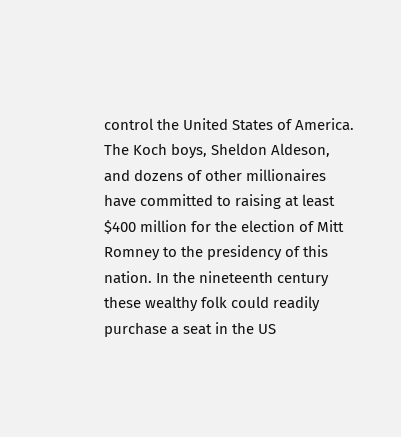control the United States of America. The Koch boys, Sheldon Aldeson, and dozens of other millionaires have committed to raising at least $400 million for the election of Mitt Romney to the presidency of this nation. In the nineteenth century these wealthy folk could readily purchase a seat in the US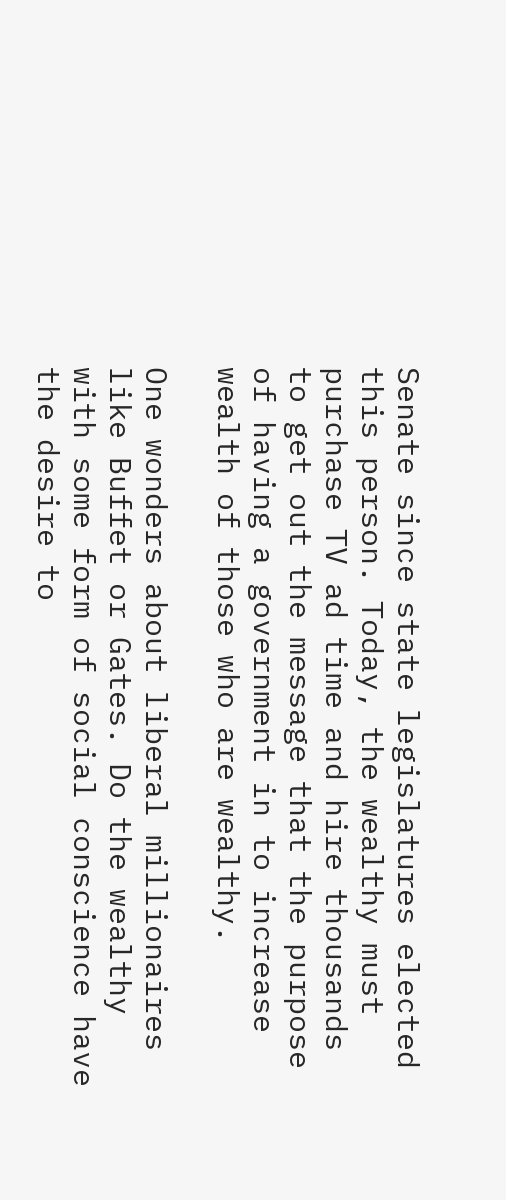Senate since state legislatures elected this person. Today, the wealthy must purchase TV ad time and hire thousands to get out the message that the purpose of having a government in to increase wealth of those who are wealthy.

One wonders about liberal millionaires like Buffet or Gates. Do the wealthy with some form of social conscience have the desire to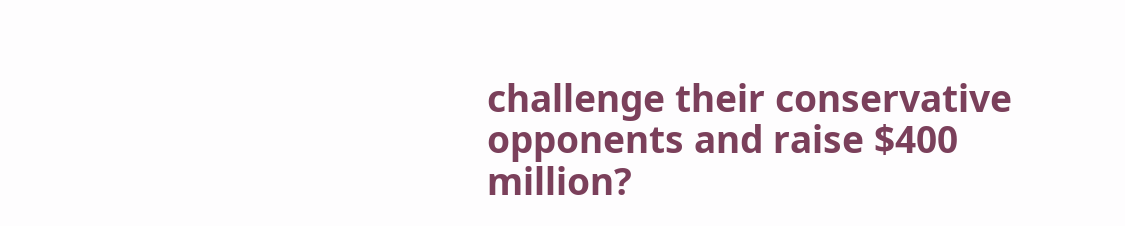challenge their conservative opponents and raise $400 million?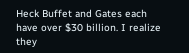Heck Buffet and Gates each have over $30 billion. I realize they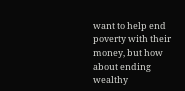want to help end poverty with their money, but how about ending wealthy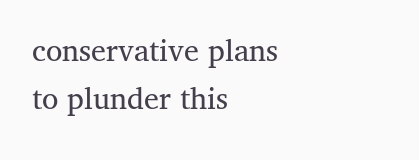conservative plans to plunder this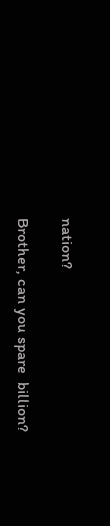nation?

Brother, can you spare  billion?